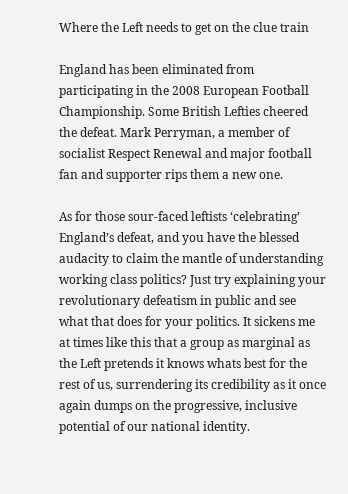Where the Left needs to get on the clue train

England has been eliminated from participating in the 2008 European Football Championship. Some British Lefties cheered the defeat. Mark Perryman, a member of socialist Respect Renewal and major football fan and supporter rips them a new one.

As for those sour-faced leftists ‘celebrating’ England’s defeat, and you have the blessed audacity to claim the mantle of understanding working class politics? Just try explaining your revolutionary defeatism in public and see what that does for your politics. It sickens me at times like this that a group as marginal as the Left pretends it knows whats best for the rest of us, surrendering its credibility as it once again dumps on the progressive, inclusive potential of our national identity.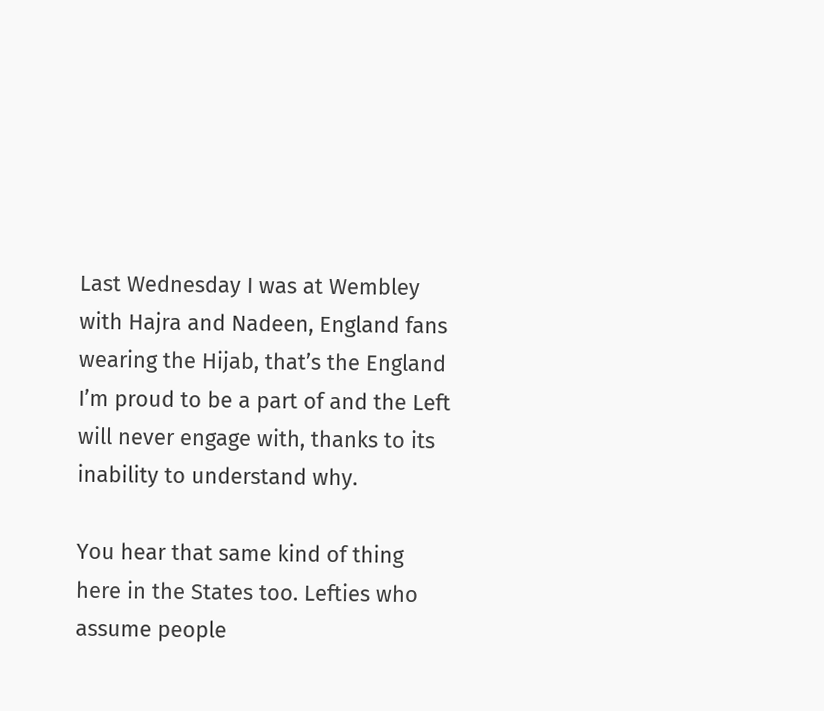Last Wednesday I was at Wembley with Hajra and Nadeen, England fans wearing the Hijab, that’s the England I’m proud to be a part of and the Left will never engage with, thanks to its inability to understand why.

You hear that same kind of thing here in the States too. Lefties who assume people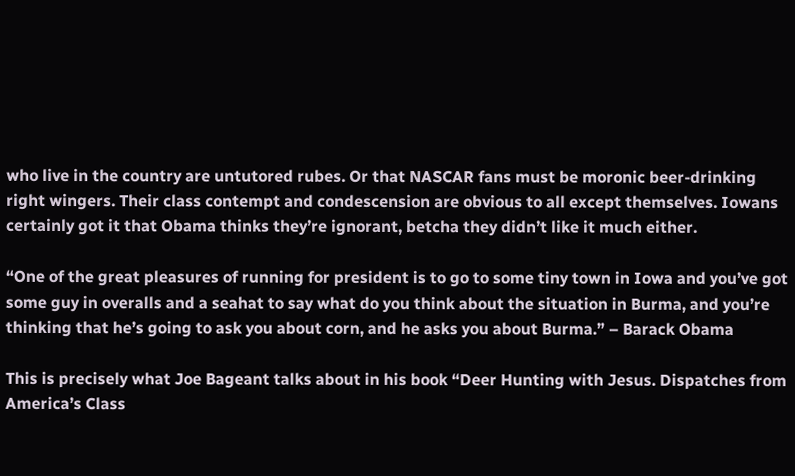who live in the country are untutored rubes. Or that NASCAR fans must be moronic beer-drinking right wingers. Their class contempt and condescension are obvious to all except themselves. Iowans certainly got it that Obama thinks they’re ignorant, betcha they didn’t like it much either.

“One of the great pleasures of running for president is to go to some tiny town in Iowa and you’ve got some guy in overalls and a seahat to say what do you think about the situation in Burma, and you’re thinking that he’s going to ask you about corn, and he asks you about Burma.” – Barack Obama

This is precisely what Joe Bageant talks about in his book “Deer Hunting with Jesus. Dispatches from America’s Class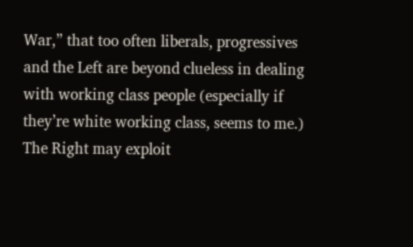War,” that too often liberals, progressives and the Left are beyond clueless in dealing with working class people (especially if they’re white working class, seems to me.) The Right may exploit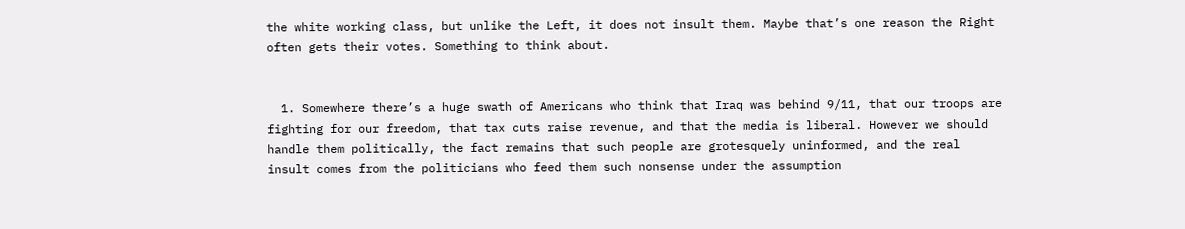the white working class, but unlike the Left, it does not insult them. Maybe that’s one reason the Right often gets their votes. Something to think about.


  1. Somewhere there’s a huge swath of Americans who think that Iraq was behind 9/11, that our troops are fighting for our freedom, that tax cuts raise revenue, and that the media is liberal. However we should handle them politically, the fact remains that such people are grotesquely uninformed, and the real insult comes from the politicians who feed them such nonsense under the assumption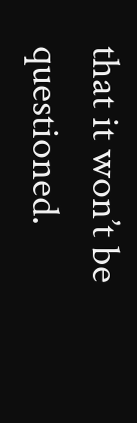that it won’t be questioned.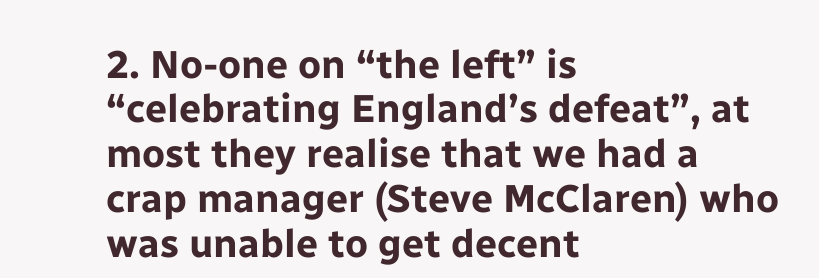2. No-one on “the left” is “celebrating England’s defeat”, at most they realise that we had a crap manager (Steve McClaren) who was unable to get decent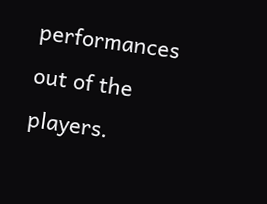performances out of the players.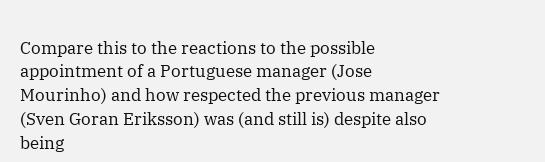Compare this to the reactions to the possible appointment of a Portuguese manager (Jose Mourinho) and how respected the previous manager (Sven Goran Eriksson) was (and still is) despite also being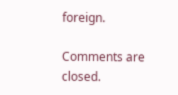foreign.

Comments are closed.